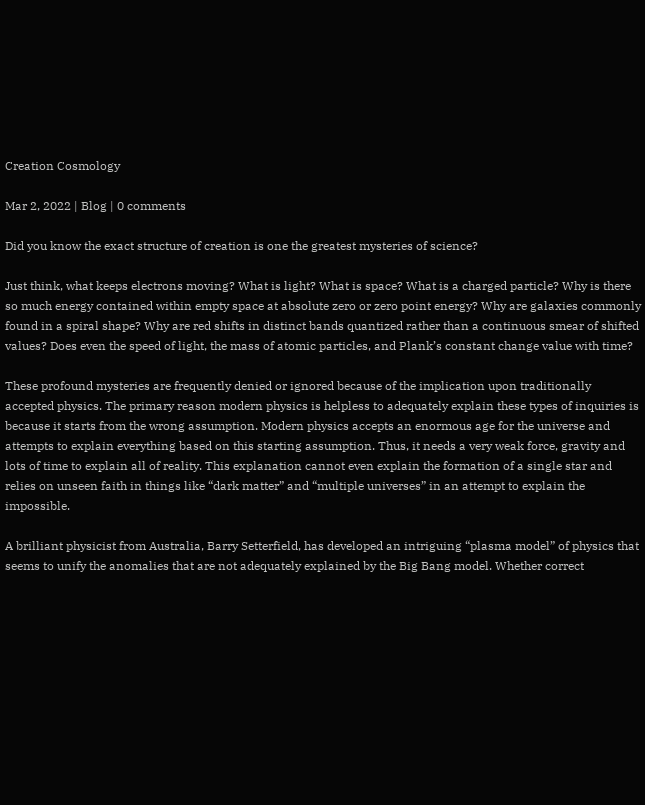Creation Cosmology

Mar 2, 2022 | Blog | 0 comments

Did you know the exact structure of creation is one the greatest mysteries of science?

Just think, what keeps electrons moving? What is light? What is space? What is a charged particle? Why is there so much energy contained within empty space at absolute zero or zero point energy? Why are galaxies commonly found in a spiral shape? Why are red shifts in distinct bands quantized rather than a continuous smear of shifted values? Does even the speed of light, the mass of atomic particles, and Plank’s constant change value with time?

These profound mysteries are frequently denied or ignored because of the implication upon traditionally accepted physics. The primary reason modern physics is helpless to adequately explain these types of inquiries is because it starts from the wrong assumption. Modern physics accepts an enormous age for the universe and attempts to explain everything based on this starting assumption. Thus, it needs a very weak force, gravity and lots of time to explain all of reality. This explanation cannot even explain the formation of a single star and relies on unseen faith in things like “dark matter” and “multiple universes” in an attempt to explain the impossible.

A brilliant physicist from Australia, Barry Setterfield, has developed an intriguing “plasma model” of physics that seems to unify the anomalies that are not adequately explained by the Big Bang model. Whether correct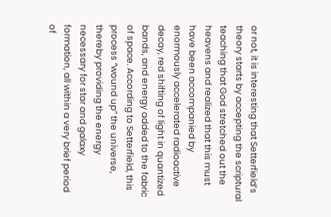or not, it is interesting that Setterfield’s theory starts by accepting the scriptural teaching that God stretched out the heavens and realized that this must have been accompanied by enormously accelerated radioactive decay, red shifting of light in quantized bands, and energy added to the fabric of space. According to Setterfield, this process “wound up” the universe, thereby providing the energy necessary for star and galaxy formation, all within a very brief period of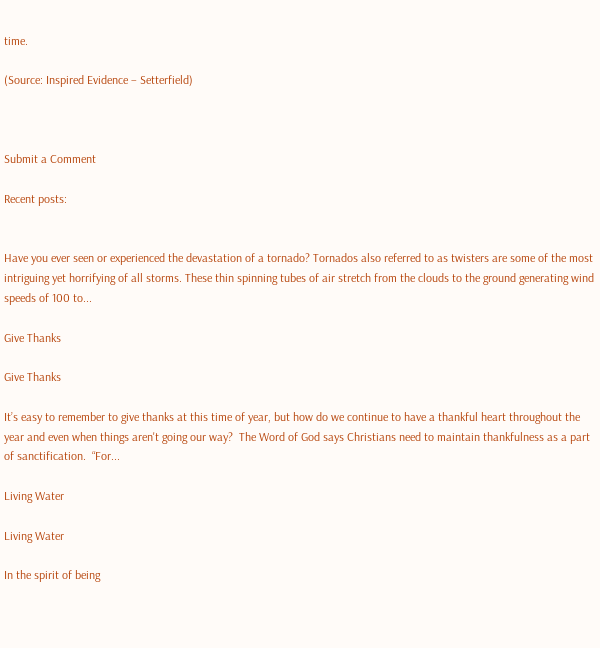time.

(Source: Inspired Evidence – Setterfield)



Submit a Comment

Recent posts:


Have you ever seen or experienced the devastation of a tornado? Tornados also referred to as twisters are some of the most intriguing yet horrifying of all storms. These thin spinning tubes of air stretch from the clouds to the ground generating wind speeds of 100 to...

Give Thanks

Give Thanks

It’s easy to remember to give thanks at this time of year, but how do we continue to have a thankful heart throughout the year and even when things aren't going our way?  The Word of God says Christians need to maintain thankfulness as a part of sanctification.  “For...

Living Water

Living Water

In the spirit of being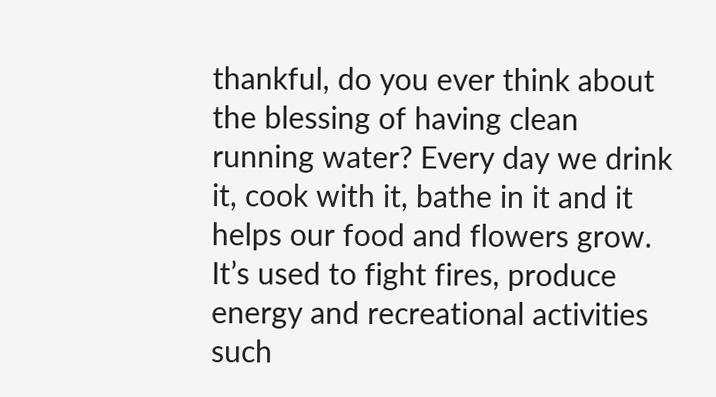thankful, do you ever think about the blessing of having clean running water? Every day we drink it, cook with it, bathe in it and it helps our food and flowers grow. It’s used to fight fires, produce energy and recreational activities such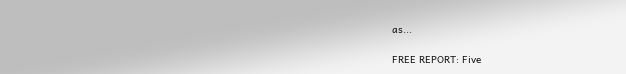as...

FREE REPORT: Five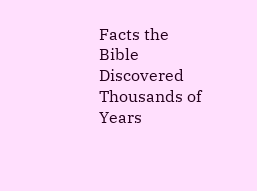Facts the Bible Discovered Thousands of Years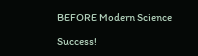BEFORE Modern Science

Success!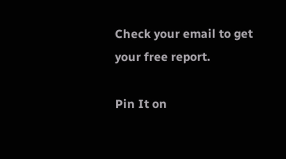Check your email to get your free report.

Pin It on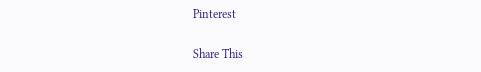Pinterest

Share This